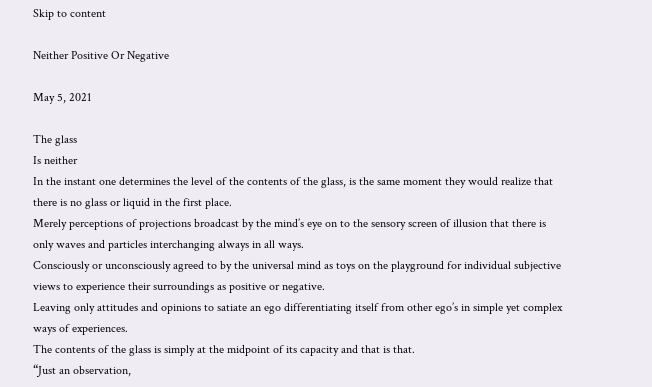Skip to content

Neither Positive Or Negative

May 5, 2021

The glass
Is neither
In the instant one determines the level of the contents of the glass, is the same moment they would realize that there is no glass or liquid in the first place.
Merely perceptions of projections broadcast by the mind’s eye on to the sensory screen of illusion that there is only waves and particles interchanging always in all ways.
Consciously or unconsciously agreed to by the universal mind as toys on the playground for individual subjective views to experience their surroundings as positive or negative.
Leaving only attitudes and opinions to satiate an ego differentiating itself from other ego’s in simple yet complex ways of experiences.
The contents of the glass is simply at the midpoint of its capacity and that is that.
“Just an observation,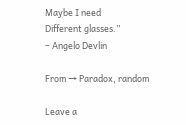Maybe I need
Different glasses.”
– Angelo Devlin

From → Paradox, random

Leave a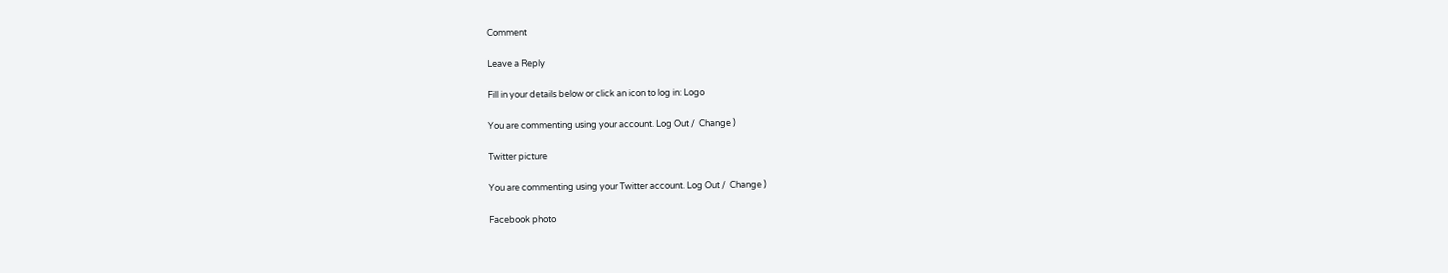Comment

Leave a Reply

Fill in your details below or click an icon to log in: Logo

You are commenting using your account. Log Out /  Change )

Twitter picture

You are commenting using your Twitter account. Log Out /  Change )

Facebook photo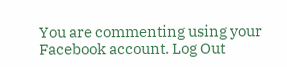You are commenting using your Facebook account. Log Out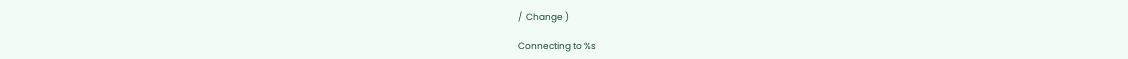/  Change )

Connecting to %s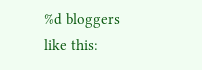%d bloggers like this: